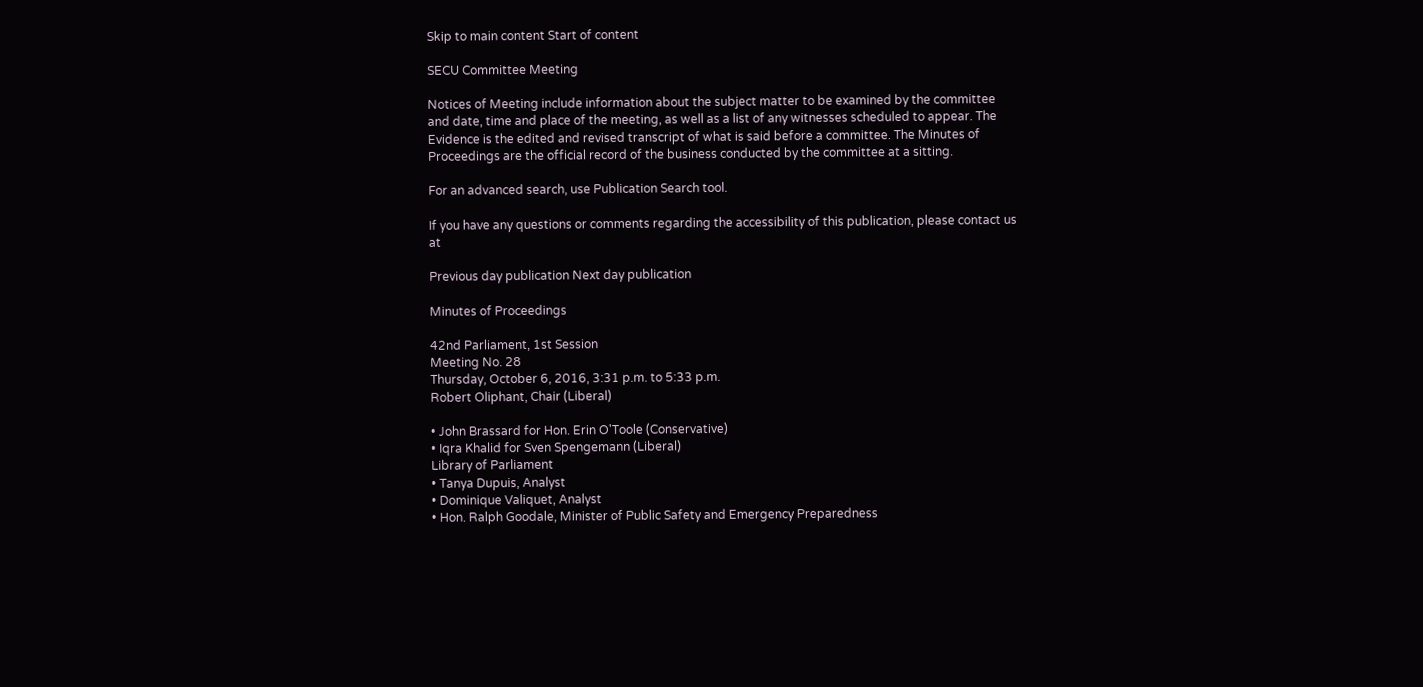Skip to main content Start of content

SECU Committee Meeting

Notices of Meeting include information about the subject matter to be examined by the committee and date, time and place of the meeting, as well as a list of any witnesses scheduled to appear. The Evidence is the edited and revised transcript of what is said before a committee. The Minutes of Proceedings are the official record of the business conducted by the committee at a sitting.

For an advanced search, use Publication Search tool.

If you have any questions or comments regarding the accessibility of this publication, please contact us at

Previous day publication Next day publication

Minutes of Proceedings

42nd Parliament, 1st Session
Meeting No. 28
Thursday, October 6, 2016, 3:31 p.m. to 5:33 p.m.
Robert Oliphant, Chair (Liberal)

• John Brassard for Hon. Erin O'Toole (Conservative)
• Iqra Khalid for Sven Spengemann (Liberal)
Library of Parliament
• Tanya Dupuis, Analyst
• Dominique Valiquet, Analyst
• Hon. Ralph Goodale, Minister of Public Safety and Emergency Preparedness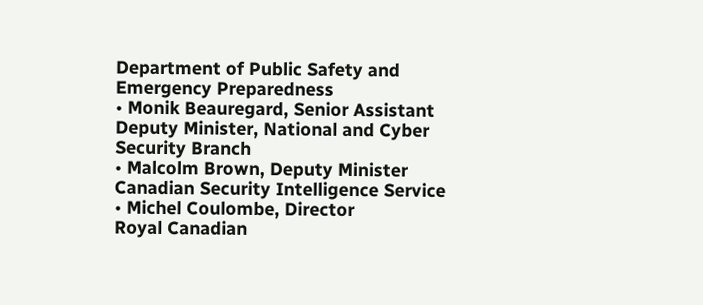Department of Public Safety and Emergency Preparedness
• Monik Beauregard, Senior Assistant Deputy Minister, National and Cyber Security Branch
• Malcolm Brown, Deputy Minister
Canadian Security Intelligence Service
• Michel Coulombe, Director
Royal Canadian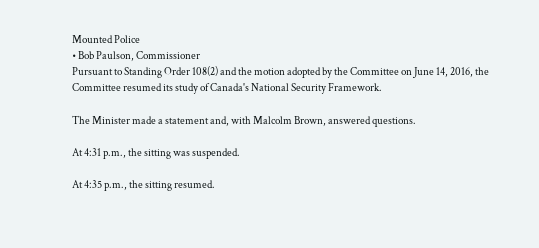Mounted Police
• Bob Paulson, Commissioner
Pursuant to Standing Order 108(2) and the motion adopted by the Committee on June 14, 2016, the Committee resumed its study of Canada's National Security Framework.

The Minister made a statement and, with Malcolm Brown, answered questions.

At 4:31 p.m., the sitting was suspended.

At 4:35 p.m., the sitting resumed.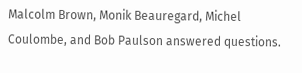Malcolm Brown, Monik Beauregard, Michel Coulombe, and Bob Paulson answered questions.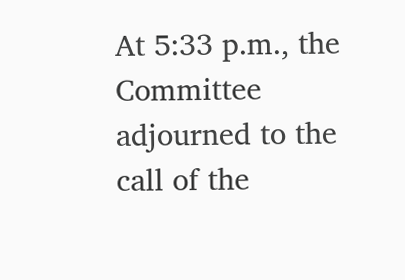At 5:33 p.m., the Committee adjourned to the call of the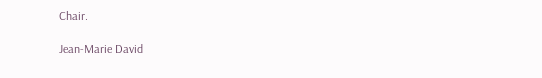Chair.

Jean-Marie David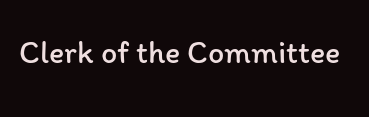Clerk of the Committee